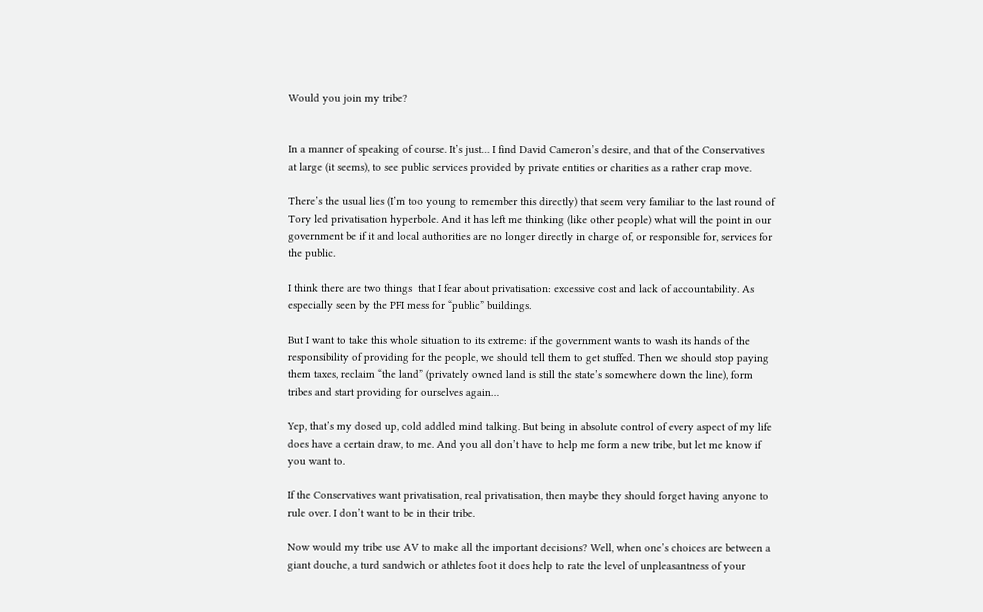Would you join my tribe?


In a manner of speaking of course. It’s just… I find David Cameron’s desire, and that of the Conservatives at large (it seems), to see public services provided by private entities or charities as a rather crap move.

There’s the usual lies (I’m too young to remember this directly) that seem very familiar to the last round of Tory led privatisation hyperbole. And it has left me thinking (like other people) what will the point in our government be if it and local authorities are no longer directly in charge of, or responsible for, services for the public.

I think there are two things  that I fear about privatisation: excessive cost and lack of accountability. As especially seen by the PFI mess for “public” buildings.

But I want to take this whole situation to its extreme: if the government wants to wash its hands of the responsibility of providing for the people, we should tell them to get stuffed. Then we should stop paying them taxes, reclaim “the land” (privately owned land is still the state’s somewhere down the line), form tribes and start providing for ourselves again…

Yep, that’s my dosed up, cold addled mind talking. But being in absolute control of every aspect of my life does have a certain draw, to me. And you all don’t have to help me form a new tribe, but let me know if you want to.

If the Conservatives want privatisation, real privatisation, then maybe they should forget having anyone to rule over. I don’t want to be in their tribe.

Now would my tribe use AV to make all the important decisions? Well, when one’s choices are between a giant douche, a turd sandwich or athletes foot it does help to rate the level of unpleasantness of your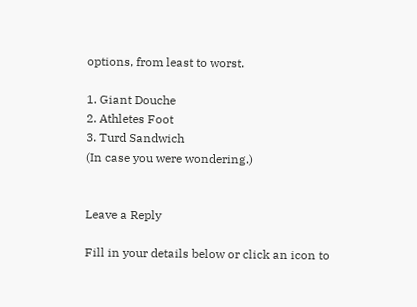options, from least to worst.

1. Giant Douche
2. Athletes Foot
3. Turd Sandwich
(In case you were wondering.)


Leave a Reply

Fill in your details below or click an icon to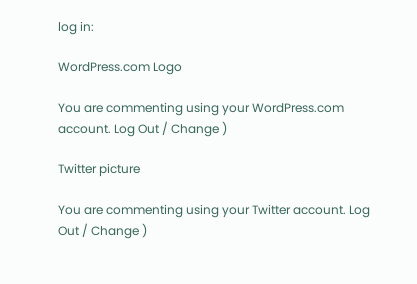log in:

WordPress.com Logo

You are commenting using your WordPress.com account. Log Out / Change )

Twitter picture

You are commenting using your Twitter account. Log Out / Change )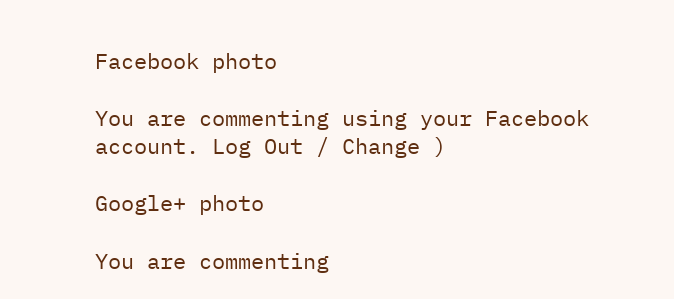Facebook photo

You are commenting using your Facebook account. Log Out / Change )

Google+ photo

You are commenting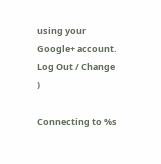using your Google+ account. Log Out / Change )

Connecting to %s